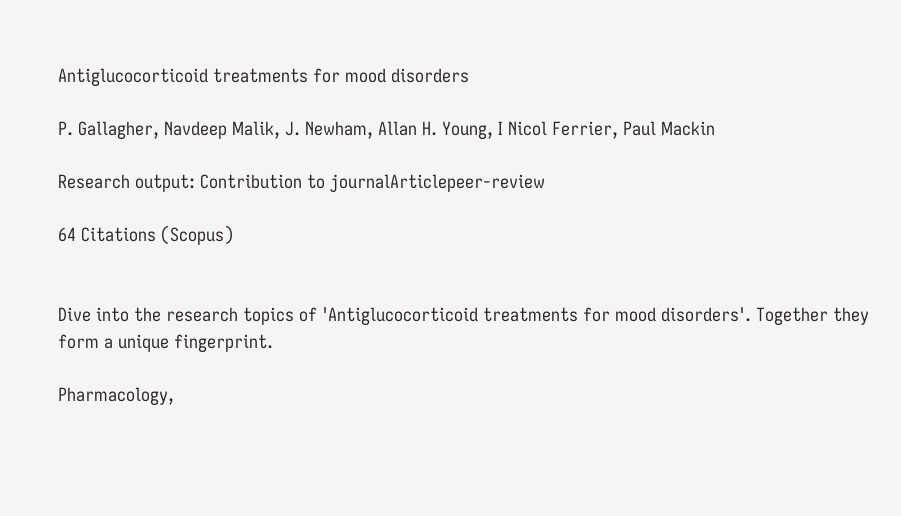Antiglucocorticoid treatments for mood disorders

P. Gallagher, Navdeep Malik, J. Newham, Allan H. Young, I Nicol Ferrier, Paul Mackin

Research output: Contribution to journalArticlepeer-review

64 Citations (Scopus)


Dive into the research topics of 'Antiglucocorticoid treatments for mood disorders'. Together they form a unique fingerprint.

Pharmacology,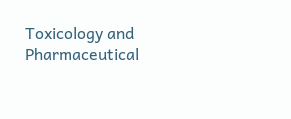Toxicology and Pharmaceutical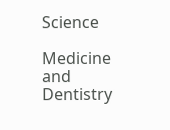Science

Medicine and Dentistry